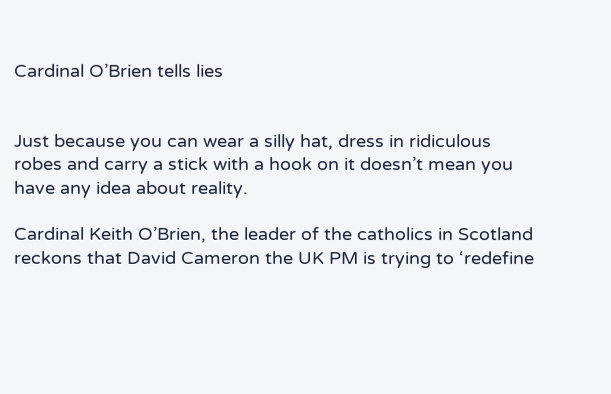Cardinal O’Brien tells lies


Just because you can wear a silly hat, dress in ridiculous robes and carry a stick with a hook on it doesn’t mean you have any idea about reality.

Cardinal Keith O’Brien, the leader of the catholics in Scotland reckons that David Cameron the UK PM is trying to ‘redefine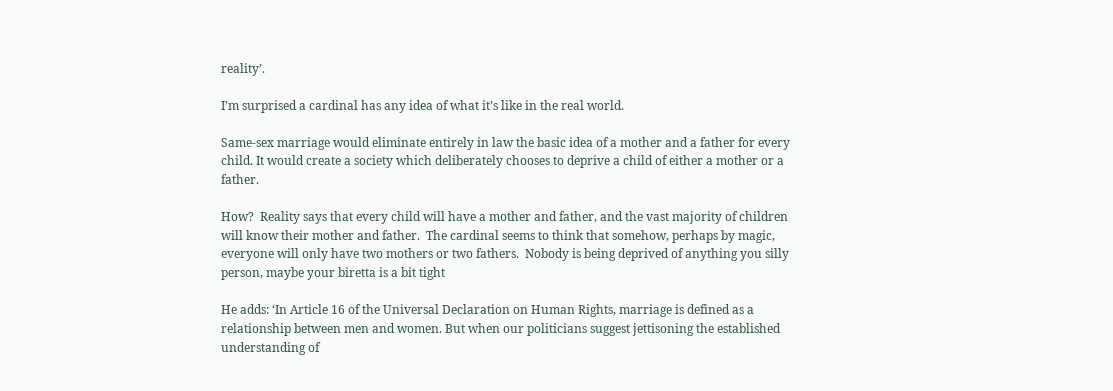reality’.

I’m surprised a cardinal has any idea of what it’s like in the real world.

Same-sex marriage would eliminate entirely in law the basic idea of a mother and a father for every child. It would create a society which deliberately chooses to deprive a child of either a mother or a father.

How?  Reality says that every child will have a mother and father, and the vast majority of children will know their mother and father.  The cardinal seems to think that somehow, perhaps by magic, everyone will only have two mothers or two fathers.  Nobody is being deprived of anything you silly person, maybe your biretta is a bit tight

He adds: ‘In Article 16 of the Universal Declaration on Human Rights, marriage is defined as a relationship between men and women. But when our politicians suggest jettisoning the established understanding of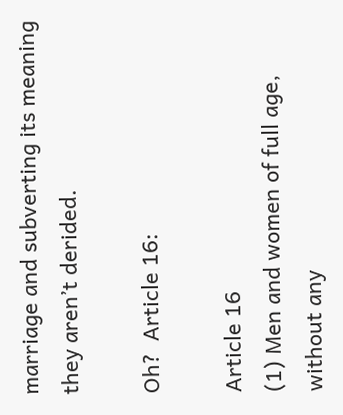marriage and subverting its meaning they aren’t derided.

Oh?  Article 16:

Article 16
(1) Men and women of full age, without any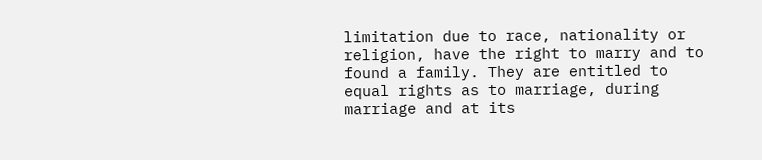limitation due to race, nationality or religion, have the right to marry and to found a family. They are entitled to equal rights as to marriage, during marriage and at its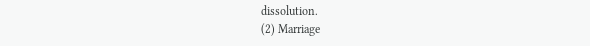dissolution.
(2) Marriage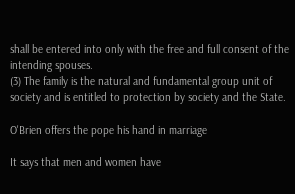shall be entered into only with the free and full consent of the intending spouses.
(3) The family is the natural and fundamental group unit of society and is entitled to protection by society and the State.

O'Brien offers the pope his hand in marriage

It says that men and women have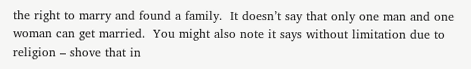the right to marry and found a family.  It doesn’t say that only one man and one woman can get married.  You might also note it says without limitation due to religion – shove that in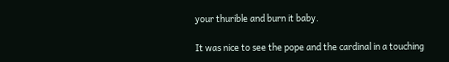your thurible and burn it baby.

It was nice to see the pope and the cardinal in a touching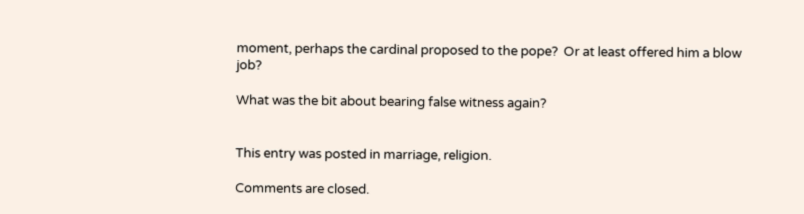moment, perhaps the cardinal proposed to the pope?  Or at least offered him a blow job?

What was the bit about bearing false witness again?


This entry was posted in marriage, religion.

Comments are closed.